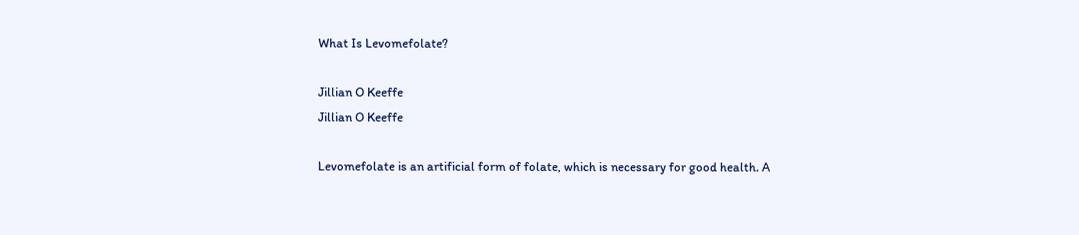What Is Levomefolate?

Jillian O Keeffe
Jillian O Keeffe

Levomefolate is an artificial form of folate, which is necessary for good health. A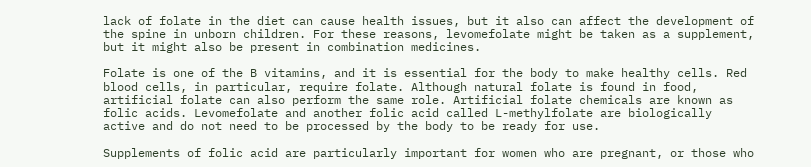lack of folate in the diet can cause health issues, but it also can affect the development of the spine in unborn children. For these reasons, levomefolate might be taken as a supplement, but it might also be present in combination medicines.

Folate is one of the B vitamins, and it is essential for the body to make healthy cells. Red blood cells, in particular, require folate. Although natural folate is found in food, artificial folate can also perform the same role. Artificial folate chemicals are known as folic acids. Levomefolate and another folic acid called L-methylfolate are biologically active and do not need to be processed by the body to be ready for use.

Supplements of folic acid are particularly important for women who are pregnant, or those who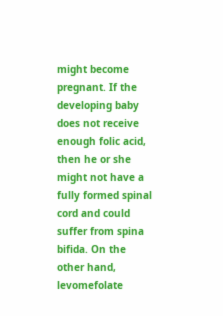might become pregnant. If the developing baby does not receive enough folic acid, then he or she might not have a fully formed spinal cord and could suffer from spina bifida. On the other hand, levomefolate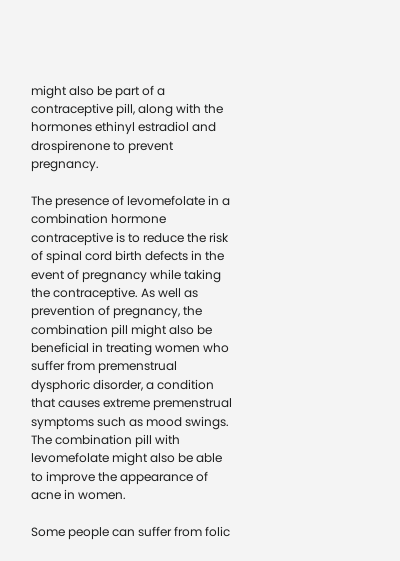might also be part of a contraceptive pill, along with the hormones ethinyl estradiol and drospirenone to prevent pregnancy.

The presence of levomefolate in a combination hormone contraceptive is to reduce the risk of spinal cord birth defects in the event of pregnancy while taking the contraceptive. As well as prevention of pregnancy, the combination pill might also be beneficial in treating women who suffer from premenstrual dysphoric disorder, a condition that causes extreme premenstrual symptoms such as mood swings. The combination pill with levomefolate might also be able to improve the appearance of acne in women.

Some people can suffer from folic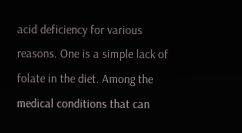acid deficiency for various reasons. One is a simple lack of folate in the diet. Among the medical conditions that can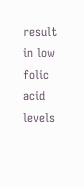result in low folic acid levels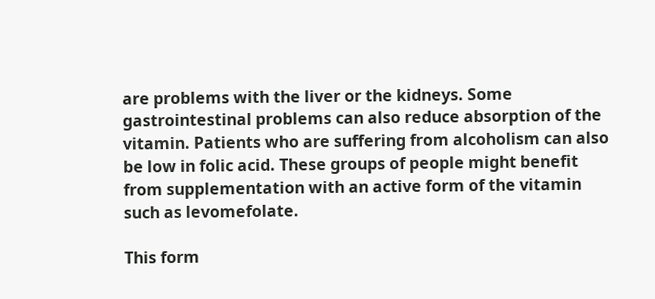are problems with the liver or the kidneys. Some gastrointestinal problems can also reduce absorption of the vitamin. Patients who are suffering from alcoholism can also be low in folic acid. These groups of people might benefit from supplementation with an active form of the vitamin such as levomefolate.

This form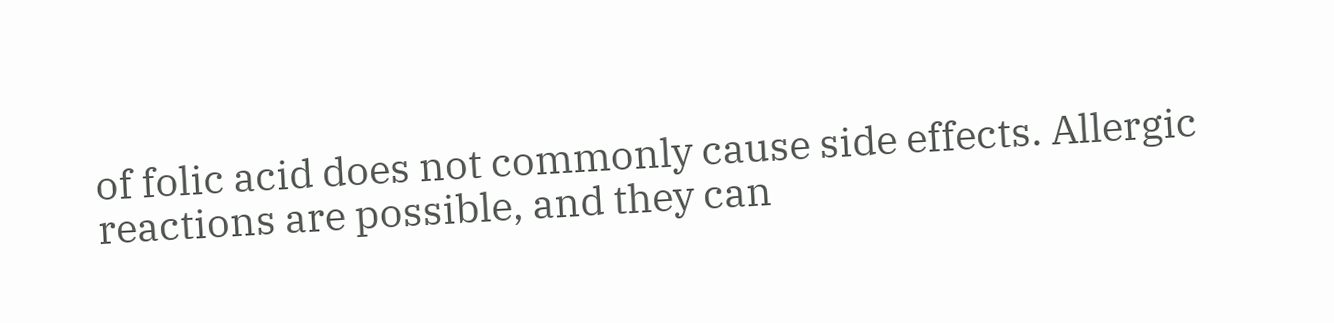of folic acid does not commonly cause side effects. Allergic reactions are possible, and they can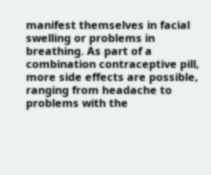manifest themselves in facial swelling or problems in breathing. As part of a combination contraceptive pill, more side effects are possible, ranging from headache to problems with the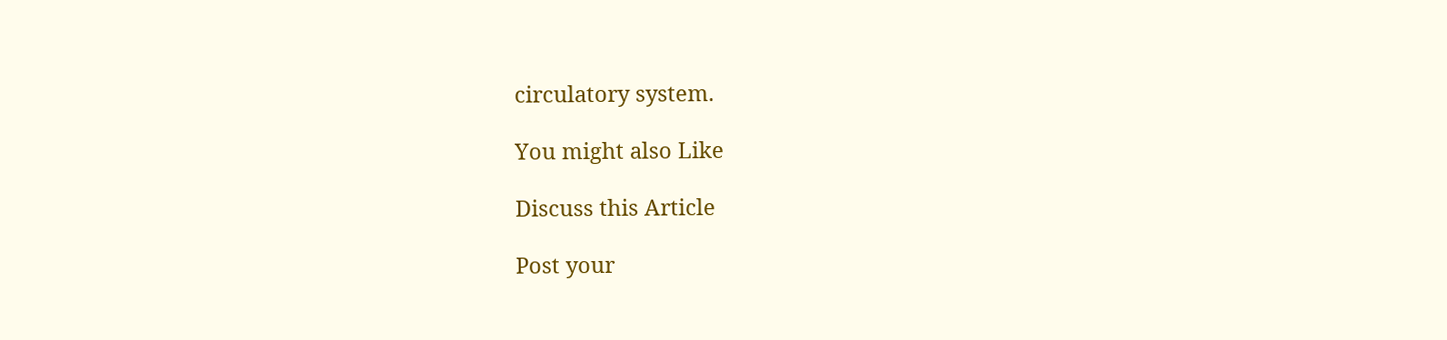circulatory system.

You might also Like

Discuss this Article

Post your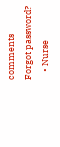comments
Forgot password?
    • Nurse